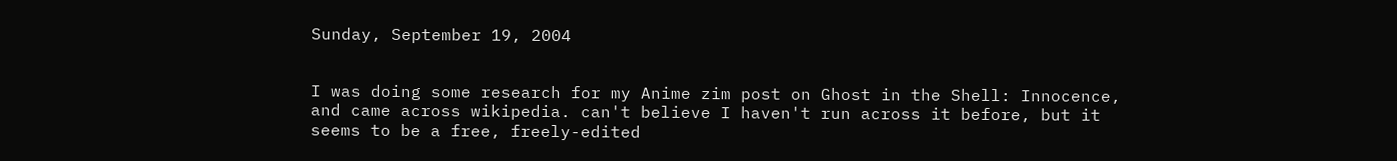Sunday, September 19, 2004


I was doing some research for my Anime zim post on Ghost in the Shell: Innocence, and came across wikipedia. can't believe I haven't run across it before, but it seems to be a free, freely-edited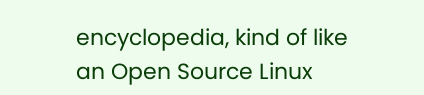encyclopedia, kind of like an Open Source Linux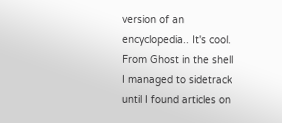version of an encyclopedia.. It's cool. From Ghost in the shell I managed to sidetrack until I found articles on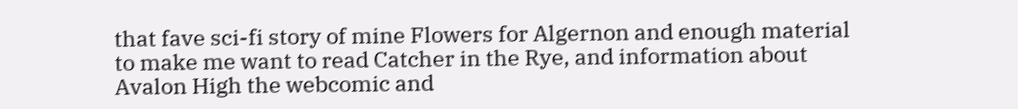that fave sci-fi story of mine Flowers for Algernon and enough material to make me want to read Catcher in the Rye, and information about Avalon High the webcomic and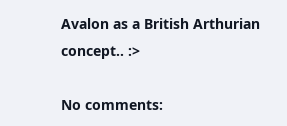Avalon as a British Arthurian concept.. :>

No comments: